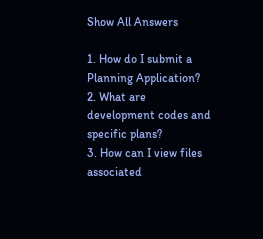Show All Answers

1. How do I submit a Planning Application?
2. What are development codes and specific plans?
3. How can I view files associated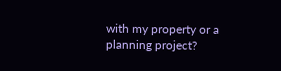with my property or a planning project?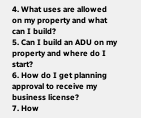4. What uses are allowed on my property and what can I build?
5. Can I build an ADU on my property and where do I start?
6. How do I get planning approval to receive my business license?
7. How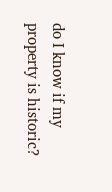do I know if my property is historic?